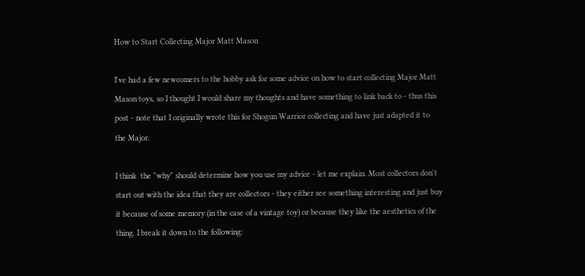How to Start Collecting Major Matt Mason

I've had a few newcomers to the hobby ask for some advice on how to start collecting Major Matt Mason toys, so I thought I would share my thoughts and have something to link back to - thus this post - note that I originally wrote this for Shogun Warrior collecting and have just adapted it to the Major.

I think  the "why" should determine how you use my advice - let me explain. Most collectors don't start out with the idea that they are collectors - they either see something interesting and just buy it because of some memory (in the case of a vintage toy) or because they like the aesthetics of the thing. I break it down to the following: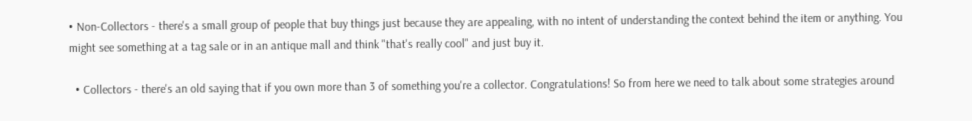• Non-Collectors - there's a small group of people that buy things just because they are appealing, with no intent of understanding the context behind the item or anything. You might see something at a tag sale or in an antique mall and think "that's really cool" and just buy it.

  • Collectors - there's an old saying that if you own more than 3 of something you're a collector. Congratulations! So from here we need to talk about some strategies around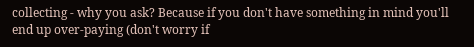collecting - why you ask? Because if you don't have something in mind you'll end up over-paying (don't worry if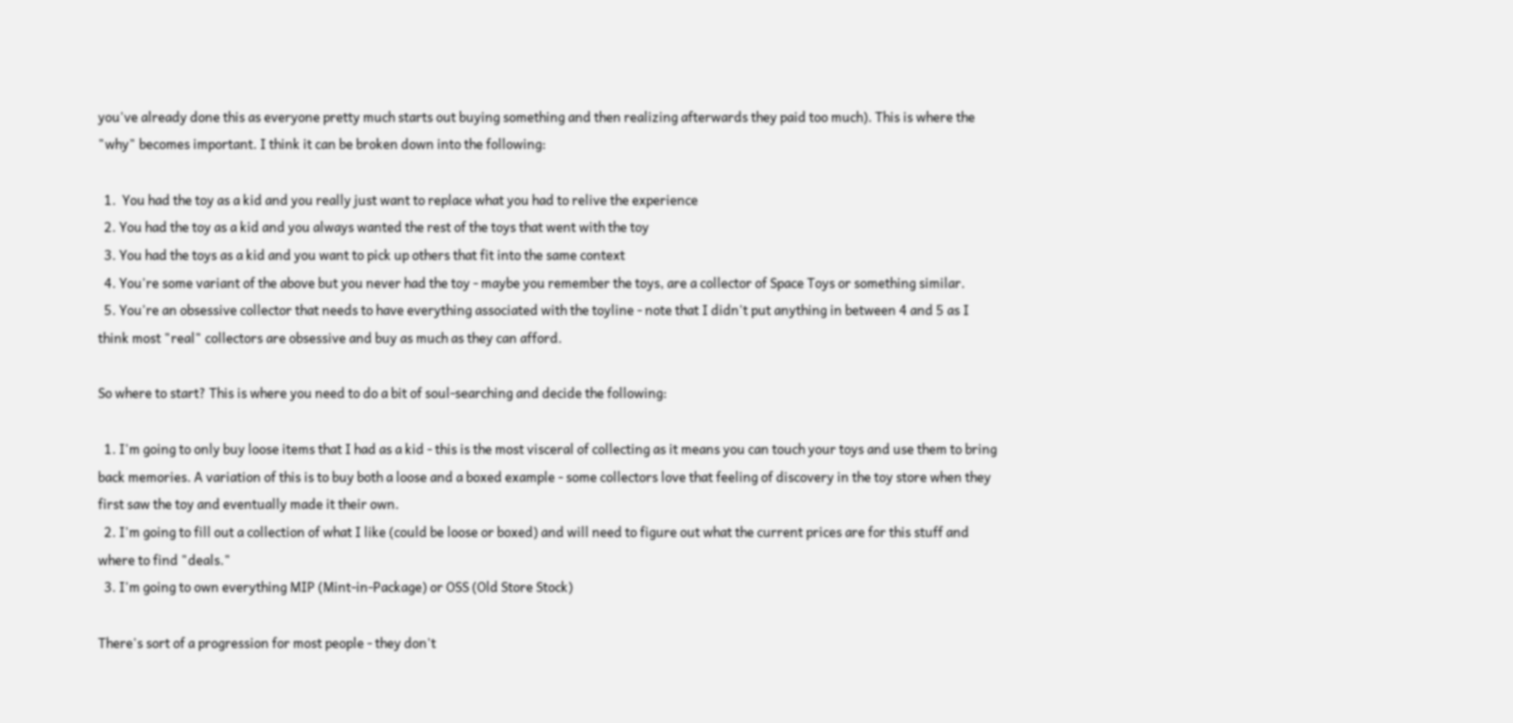you've already done this as everyone pretty much starts out buying something and then realizing afterwards they paid too much). This is where the "why" becomes important. I think it can be broken down into the following:

  1.  You had the toy as a kid and you really just want to replace what you had to relive the experience
  2. You had the toy as a kid and you always wanted the rest of the toys that went with the toy
  3. You had the toys as a kid and you want to pick up others that fit into the same context
  4. You're some variant of the above but you never had the toy - maybe you remember the toys, are a collector of Space Toys or something similar.
  5. You're an obsessive collector that needs to have everything associated with the toyline - note that I didn't put anything in between 4 and 5 as I think most "real" collectors are obsessive and buy as much as they can afford.

So where to start? This is where you need to do a bit of soul-searching and decide the following:

  1. I'm going to only buy loose items that I had as a kid - this is the most visceral of collecting as it means you can touch your toys and use them to bring back memories. A variation of this is to buy both a loose and a boxed example - some collectors love that feeling of discovery in the toy store when they first saw the toy and eventually made it their own.
  2. I'm going to fill out a collection of what I like (could be loose or boxed) and will need to figure out what the current prices are for this stuff and where to find "deals."
  3. I'm going to own everything MIP (Mint-in-Package) or OSS (Old Store Stock)

There's sort of a progression for most people - they don't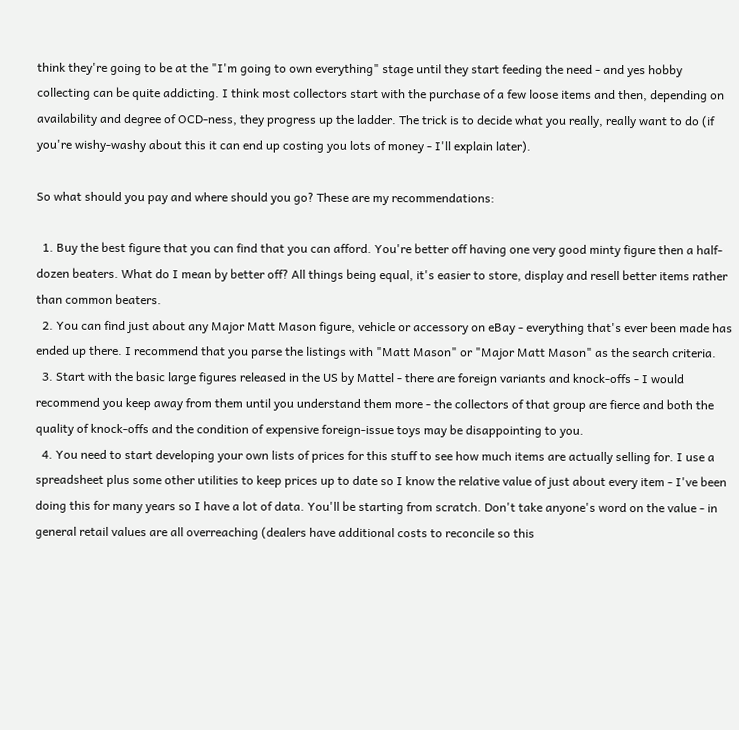think they're going to be at the "I'm going to own everything" stage until they start feeding the need - and yes hobby collecting can be quite addicting. I think most collectors start with the purchase of a few loose items and then, depending on availability and degree of OCD-ness, they progress up the ladder. The trick is to decide what you really, really want to do (if you're wishy-washy about this it can end up costing you lots of money - I'll explain later).

So what should you pay and where should you go? These are my recommendations:

  1. Buy the best figure that you can find that you can afford. You're better off having one very good minty figure then a half-dozen beaters. What do I mean by better off? All things being equal, it's easier to store, display and resell better items rather than common beaters.
  2. You can find just about any Major Matt Mason figure, vehicle or accessory on eBay - everything that's ever been made has ended up there. I recommend that you parse the listings with "Matt Mason" or "Major Matt Mason" as the search criteria.
  3. Start with the basic large figures released in the US by Mattel - there are foreign variants and knock-offs - I would recommend you keep away from them until you understand them more - the collectors of that group are fierce and both the quality of knock-offs and the condition of expensive foreign-issue toys may be disappointing to you.
  4. You need to start developing your own lists of prices for this stuff to see how much items are actually selling for. I use a spreadsheet plus some other utilities to keep prices up to date so I know the relative value of just about every item - I've been doing this for many years so I have a lot of data. You'll be starting from scratch. Don't take anyone's word on the value - in general retail values are all overreaching (dealers have additional costs to reconcile so this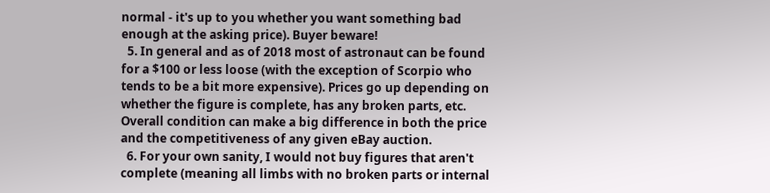normal - it's up to you whether you want something bad enough at the asking price). Buyer beware!
  5. In general and as of 2018 most of astronaut can be found for a $100 or less loose (with the exception of Scorpio who tends to be a bit more expensive). Prices go up depending on whether the figure is complete, has any broken parts, etc. Overall condition can make a big difference in both the price and the competitiveness of any given eBay auction.
  6. For your own sanity, I would not buy figures that aren't complete (meaning all limbs with no broken parts or internal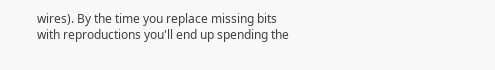wires). By the time you replace missing bits with reproductions you'll end up spending the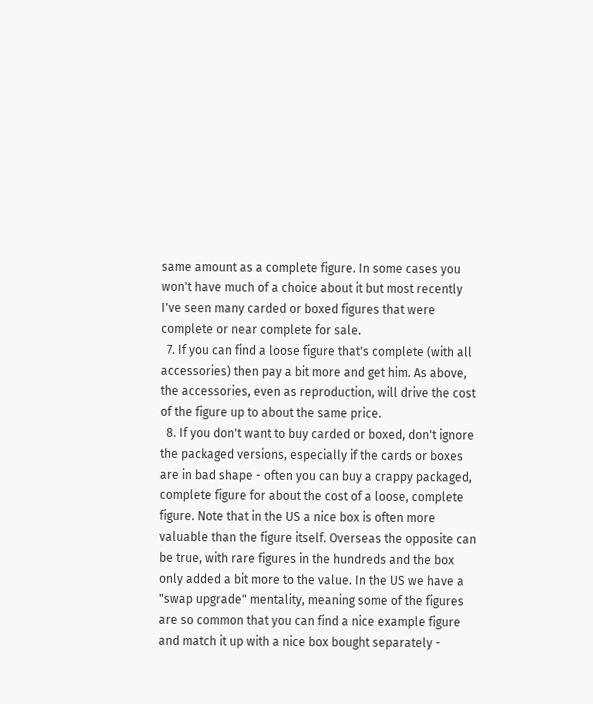same amount as a complete figure. In some cases you won't have much of a choice about it but most recently I've seen many carded or boxed figures that were complete or near complete for sale.
  7. If you can find a loose figure that's complete (with all accessories) then pay a bit more and get him. As above, the accessories, even as reproduction, will drive the cost of the figure up to about the same price.
  8. If you don't want to buy carded or boxed, don't ignore the packaged versions, especially if the cards or boxes are in bad shape - often you can buy a crappy packaged, complete figure for about the cost of a loose, complete figure. Note that in the US a nice box is often more valuable than the figure itself. Overseas the opposite can be true, with rare figures in the hundreds and the box only added a bit more to the value. In the US we have a "swap upgrade" mentality, meaning some of the figures are so common that you can find a nice example figure and match it up with a nice box bought separately -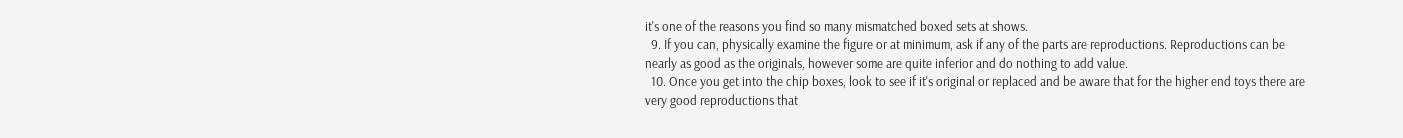it's one of the reasons you find so many mismatched boxed sets at shows.
  9. If you can, physically examine the figure or at minimum, ask if any of the parts are reproductions. Reproductions can be nearly as good as the originals, however some are quite inferior and do nothing to add value.
  10. Once you get into the chip boxes, look to see if it's original or replaced and be aware that for the higher end toys there are very good reproductions that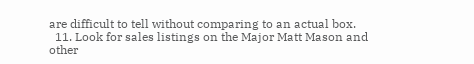are difficult to tell without comparing to an actual box.
  11. Look for sales listings on the Major Matt Mason and other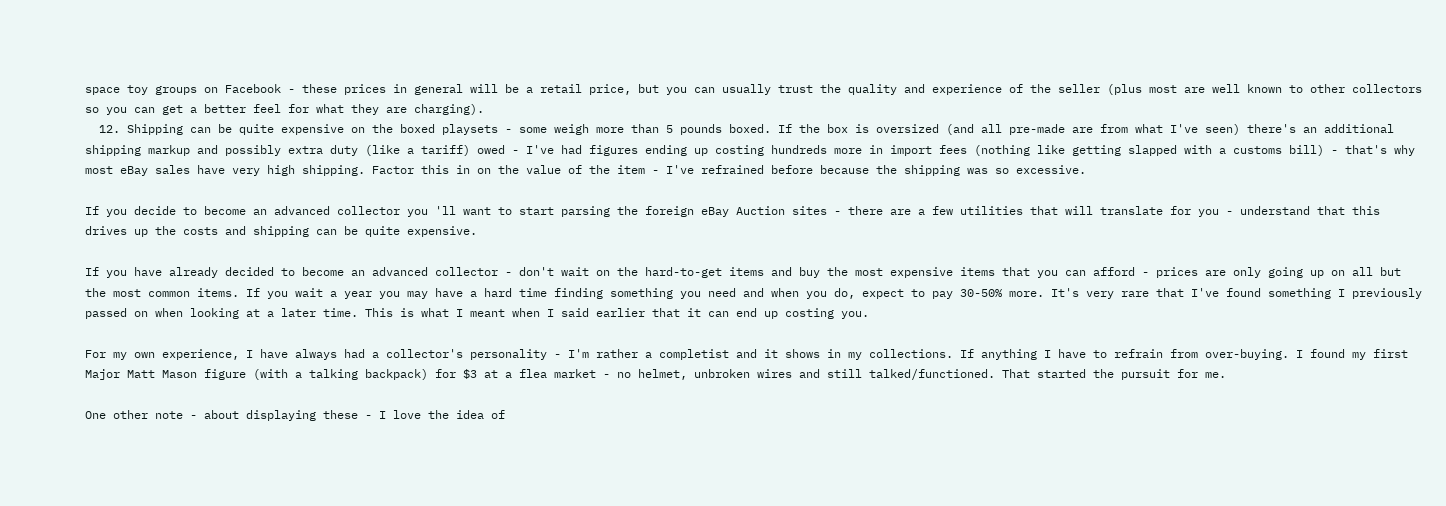space toy groups on Facebook - these prices in general will be a retail price, but you can usually trust the quality and experience of the seller (plus most are well known to other collectors so you can get a better feel for what they are charging).
  12. Shipping can be quite expensive on the boxed playsets - some weigh more than 5 pounds boxed. If the box is oversized (and all pre-made are from what I've seen) there's an additional shipping markup and possibly extra duty (like a tariff) owed - I've had figures ending up costing hundreds more in import fees (nothing like getting slapped with a customs bill) - that's why most eBay sales have very high shipping. Factor this in on the value of the item - I've refrained before because the shipping was so excessive.

If you decide to become an advanced collector you 'll want to start parsing the foreign eBay Auction sites - there are a few utilities that will translate for you - understand that this drives up the costs and shipping can be quite expensive.

If you have already decided to become an advanced collector - don't wait on the hard-to-get items and buy the most expensive items that you can afford - prices are only going up on all but the most common items. If you wait a year you may have a hard time finding something you need and when you do, expect to pay 30-50% more. It's very rare that I've found something I previously passed on when looking at a later time. This is what I meant when I said earlier that it can end up costing you.

For my own experience, I have always had a collector's personality - I'm rather a completist and it shows in my collections. If anything I have to refrain from over-buying. I found my first Major Matt Mason figure (with a talking backpack) for $3 at a flea market - no helmet, unbroken wires and still talked/functioned. That started the pursuit for me.

One other note - about displaying these - I love the idea of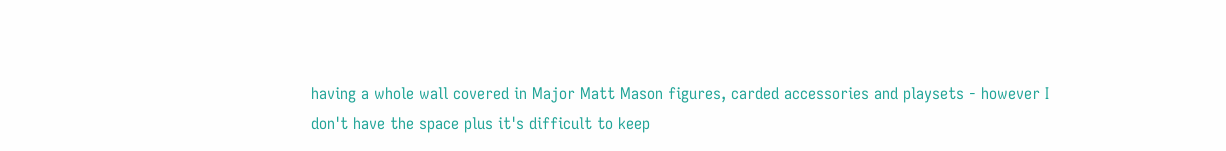having a whole wall covered in Major Matt Mason figures, carded accessories and playsets - however I don't have the space plus it's difficult to keep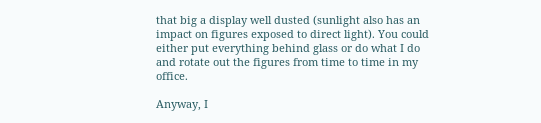that big a display well dusted (sunlight also has an impact on figures exposed to direct light). You could either put everything behind glass or do what I do and rotate out the figures from time to time in my office.

Anyway, I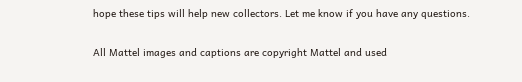hope these tips will help new collectors. Let me know if you have any questions.

All Mattel images and captions are copyright Mattel and used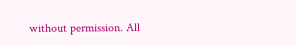without permission. All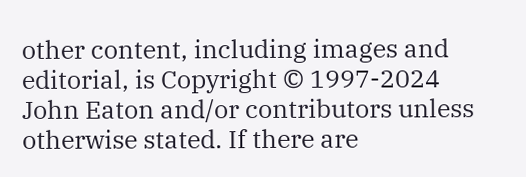other content, including images and editorial, is Copyright © 1997-2024 John Eaton and/or contributors unless otherwise stated. If there are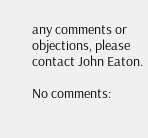any comments or objections, please contact John Eaton.

No comments: